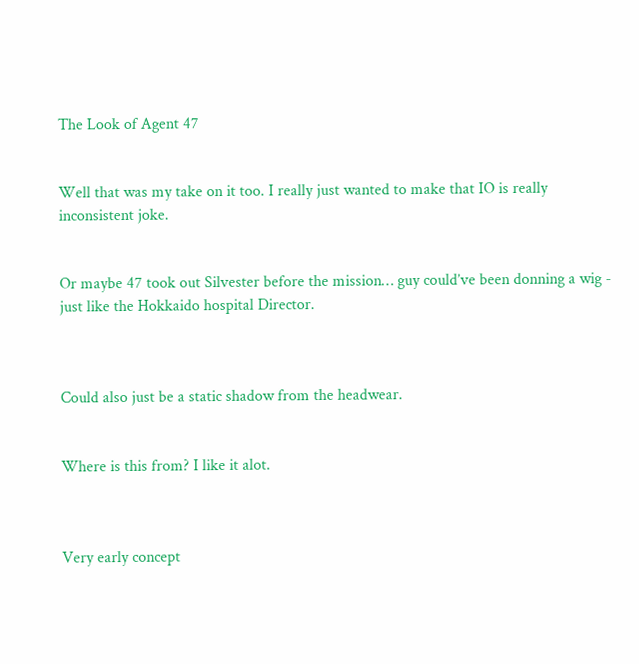The Look of Agent 47


Well that was my take on it too. I really just wanted to make that IO is really inconsistent joke.


Or maybe 47 took out Silvester before the mission… guy could’ve been donning a wig - just like the Hokkaido hospital Director.



Could also just be a static shadow from the headwear.


Where is this from? I like it alot.



Very early concept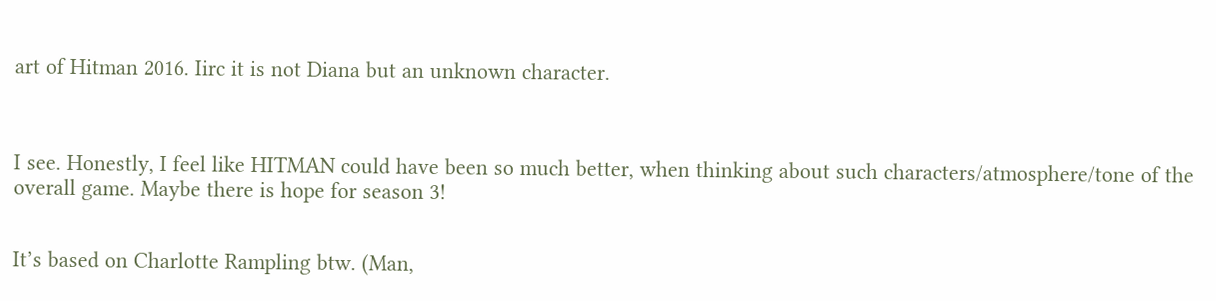art of Hitman 2016. Iirc it is not Diana but an unknown character.



I see. Honestly, I feel like HITMAN could have been so much better, when thinking about such characters/atmosphere/tone of the overall game. Maybe there is hope for season 3!


It’s based on Charlotte Rampling btw. (Man,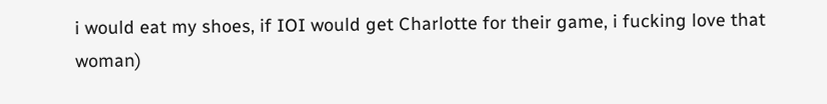i would eat my shoes, if IOI would get Charlotte for their game, i fucking love that woman)